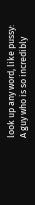look up any word, like pussy:
A guy who is so incredibly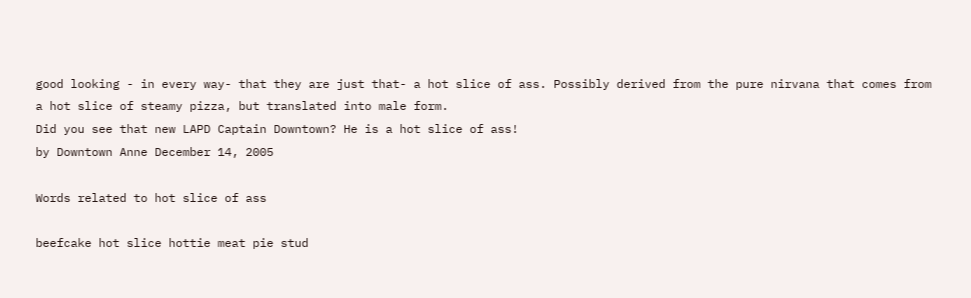good looking - in every way- that they are just that- a hot slice of ass. Possibly derived from the pure nirvana that comes from a hot slice of steamy pizza, but translated into male form.
Did you see that new LAPD Captain Downtown? He is a hot slice of ass!
by Downtown Anne December 14, 2005

Words related to hot slice of ass

beefcake hot slice hottie meat pie stud